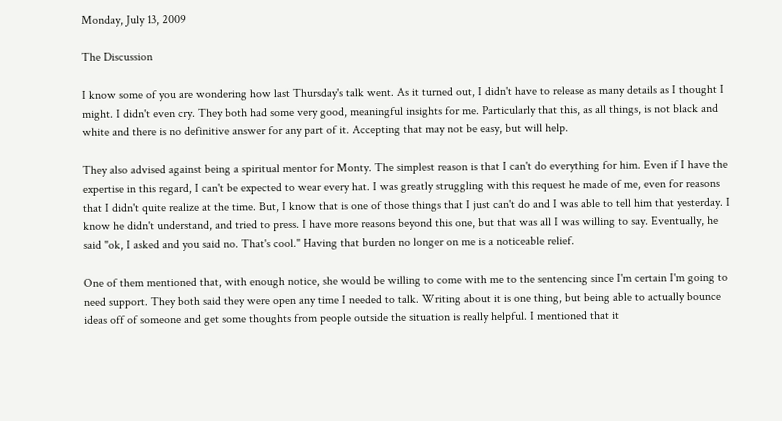Monday, July 13, 2009

The Discussion

I know some of you are wondering how last Thursday's talk went. As it turned out, I didn't have to release as many details as I thought I might. I didn't even cry. They both had some very good, meaningful insights for me. Particularly that this, as all things, is not black and white and there is no definitive answer for any part of it. Accepting that may not be easy, but will help.

They also advised against being a spiritual mentor for Monty. The simplest reason is that I can't do everything for him. Even if I have the expertise in this regard, I can't be expected to wear every hat. I was greatly struggling with this request he made of me, even for reasons that I didn't quite realize at the time. But, I know that is one of those things that I just can't do and I was able to tell him that yesterday. I know he didn't understand, and tried to press. I have more reasons beyond this one, but that was all I was willing to say. Eventually, he said "ok, I asked and you said no. That's cool." Having that burden no longer on me is a noticeable relief.

One of them mentioned that, with enough notice, she would be willing to come with me to the sentencing since I'm certain I'm going to need support. They both said they were open any time I needed to talk. Writing about it is one thing, but being able to actually bounce ideas off of someone and get some thoughts from people outside the situation is really helpful. I mentioned that it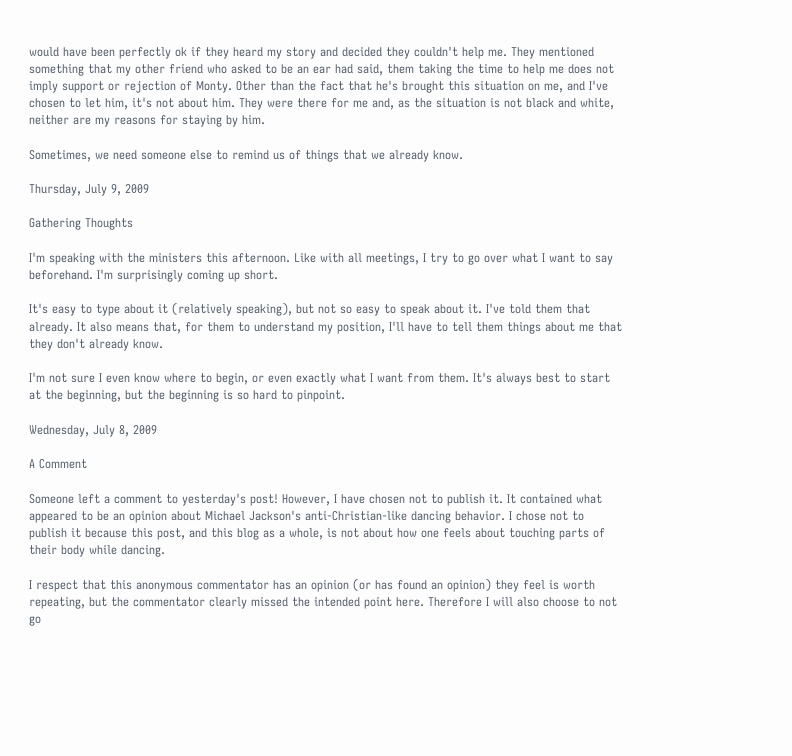would have been perfectly ok if they heard my story and decided they couldn't help me. They mentioned something that my other friend who asked to be an ear had said, them taking the time to help me does not imply support or rejection of Monty. Other than the fact that he's brought this situation on me, and I've chosen to let him, it's not about him. They were there for me and, as the situation is not black and white, neither are my reasons for staying by him.

Sometimes, we need someone else to remind us of things that we already know.

Thursday, July 9, 2009

Gathering Thoughts

I'm speaking with the ministers this afternoon. Like with all meetings, I try to go over what I want to say beforehand. I'm surprisingly coming up short.

It's easy to type about it (relatively speaking), but not so easy to speak about it. I've told them that already. It also means that, for them to understand my position, I'll have to tell them things about me that they don't already know.

I'm not sure I even know where to begin, or even exactly what I want from them. It's always best to start at the beginning, but the beginning is so hard to pinpoint.

Wednesday, July 8, 2009

A Comment

Someone left a comment to yesterday's post! However, I have chosen not to publish it. It contained what appeared to be an opinion about Michael Jackson's anti-Christian-like dancing behavior. I chose not to publish it because this post, and this blog as a whole, is not about how one feels about touching parts of their body while dancing.

I respect that this anonymous commentator has an opinion (or has found an opinion) they feel is worth repeating, but the commentator clearly missed the intended point here. Therefore I will also choose to not go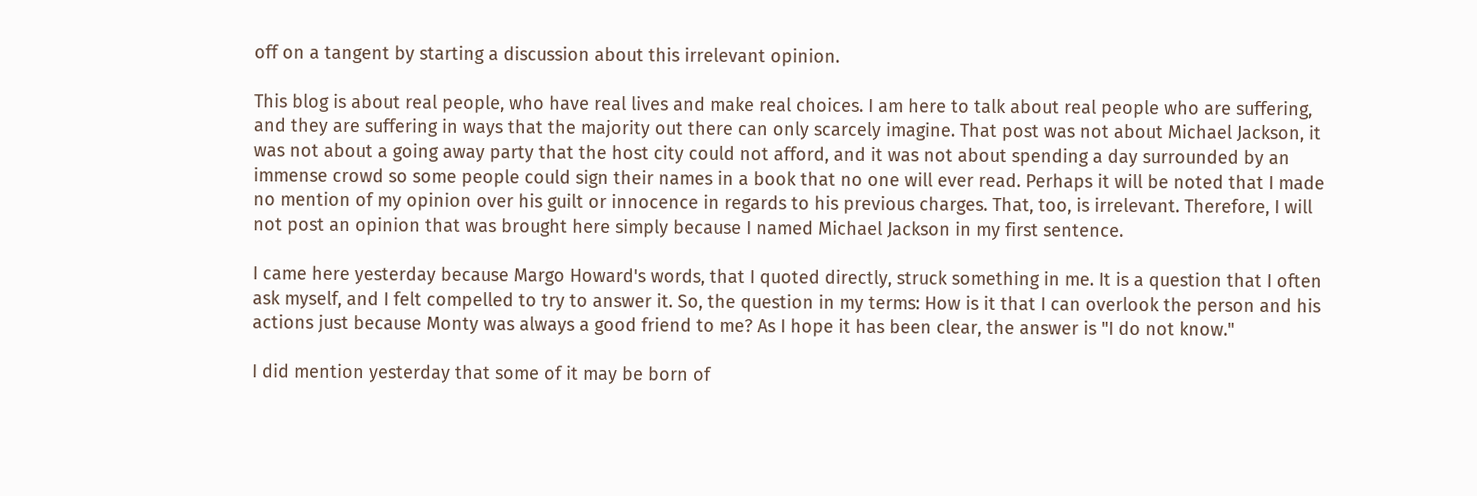off on a tangent by starting a discussion about this irrelevant opinion.

This blog is about real people, who have real lives and make real choices. I am here to talk about real people who are suffering, and they are suffering in ways that the majority out there can only scarcely imagine. That post was not about Michael Jackson, it was not about a going away party that the host city could not afford, and it was not about spending a day surrounded by an immense crowd so some people could sign their names in a book that no one will ever read. Perhaps it will be noted that I made no mention of my opinion over his guilt or innocence in regards to his previous charges. That, too, is irrelevant. Therefore, I will not post an opinion that was brought here simply because I named Michael Jackson in my first sentence.

I came here yesterday because Margo Howard's words, that I quoted directly, struck something in me. It is a question that I often ask myself, and I felt compelled to try to answer it. So, the question in my terms: How is it that I can overlook the person and his actions just because Monty was always a good friend to me? As I hope it has been clear, the answer is "I do not know."

I did mention yesterday that some of it may be born of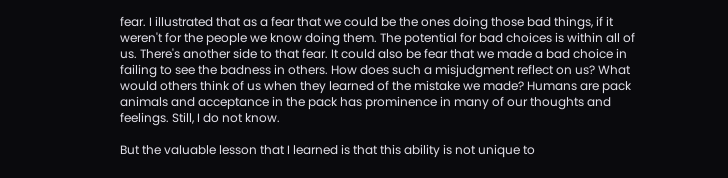fear. I illustrated that as a fear that we could be the ones doing those bad things, if it weren't for the people we know doing them. The potential for bad choices is within all of us. There's another side to that fear. It could also be fear that we made a bad choice in failing to see the badness in others. How does such a misjudgment reflect on us? What would others think of us when they learned of the mistake we made? Humans are pack animals and acceptance in the pack has prominence in many of our thoughts and feelings. Still, I do not know.

But the valuable lesson that I learned is that this ability is not unique to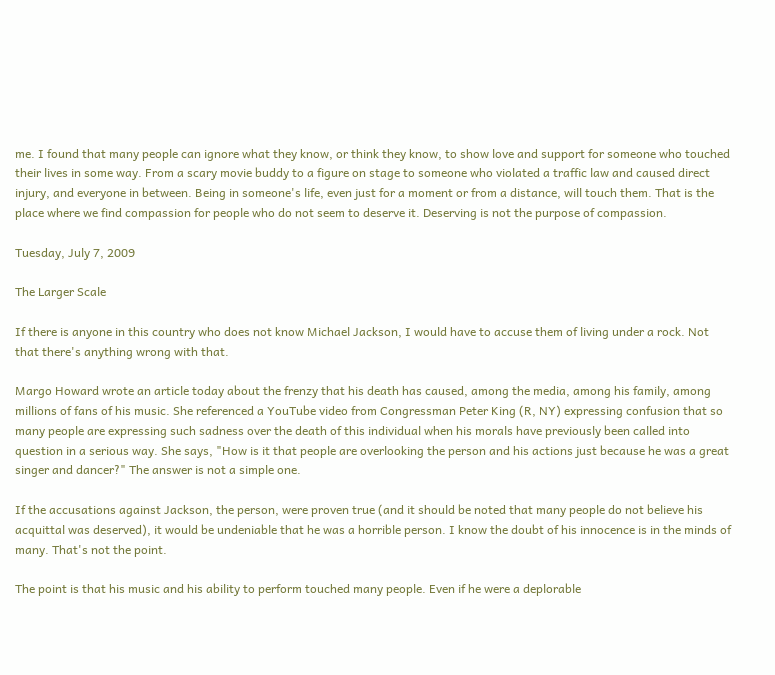me. I found that many people can ignore what they know, or think they know, to show love and support for someone who touched their lives in some way. From a scary movie buddy to a figure on stage to someone who violated a traffic law and caused direct injury, and everyone in between. Being in someone's life, even just for a moment or from a distance, will touch them. That is the place where we find compassion for people who do not seem to deserve it. Deserving is not the purpose of compassion.

Tuesday, July 7, 2009

The Larger Scale

If there is anyone in this country who does not know Michael Jackson, I would have to accuse them of living under a rock. Not that there's anything wrong with that.

Margo Howard wrote an article today about the frenzy that his death has caused, among the media, among his family, among millions of fans of his music. She referenced a YouTube video from Congressman Peter King (R, NY) expressing confusion that so many people are expressing such sadness over the death of this individual when his morals have previously been called into question in a serious way. She says, "How is it that people are overlooking the person and his actions just because he was a great singer and dancer?" The answer is not a simple one.

If the accusations against Jackson, the person, were proven true (and it should be noted that many people do not believe his acquittal was deserved), it would be undeniable that he was a horrible person. I know the doubt of his innocence is in the minds of many. That's not the point.

The point is that his music and his ability to perform touched many people. Even if he were a deplorable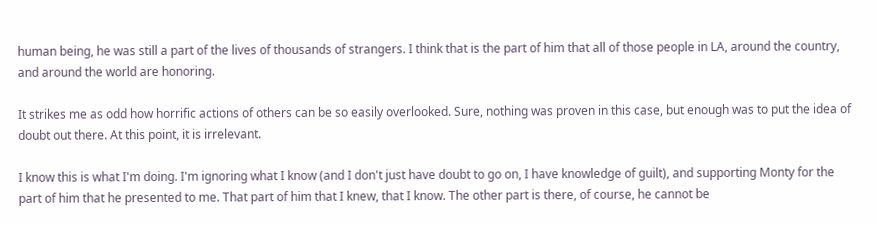human being, he was still a part of the lives of thousands of strangers. I think that is the part of him that all of those people in LA, around the country, and around the world are honoring.

It strikes me as odd how horrific actions of others can be so easily overlooked. Sure, nothing was proven in this case, but enough was to put the idea of doubt out there. At this point, it is irrelevant.

I know this is what I'm doing. I'm ignoring what I know (and I don't just have doubt to go on, I have knowledge of guilt), and supporting Monty for the part of him that he presented to me. That part of him that I knew, that I know. The other part is there, of course, he cannot be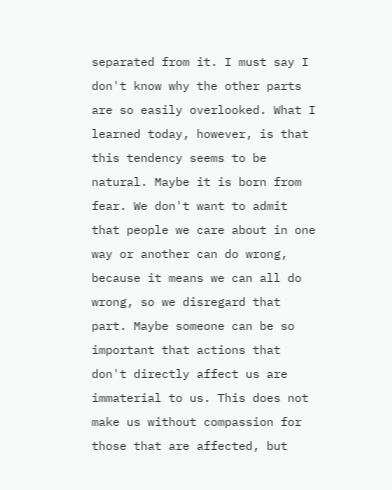separated from it. I must say I don't know why the other parts are so easily overlooked. What I learned today, however, is that this tendency seems to be natural. Maybe it is born from fear. We don't want to admit that people we care about in one way or another can do wrong, because it means we can all do wrong, so we disregard that part. Maybe someone can be so important that actions that don't directly affect us are immaterial to us. This does not make us without compassion for those that are affected, but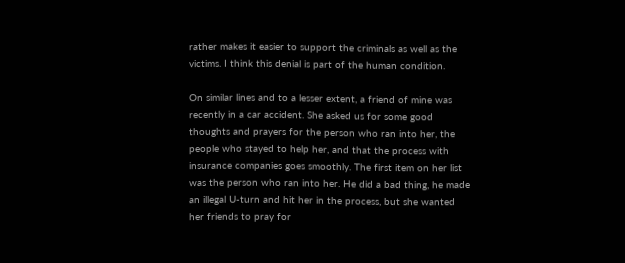rather makes it easier to support the criminals as well as the victims. I think this denial is part of the human condition.

On similar lines and to a lesser extent, a friend of mine was recently in a car accident. She asked us for some good thoughts and prayers for the person who ran into her, the people who stayed to help her, and that the process with insurance companies goes smoothly. The first item on her list was the person who ran into her. He did a bad thing, he made an illegal U-turn and hit her in the process, but she wanted her friends to pray for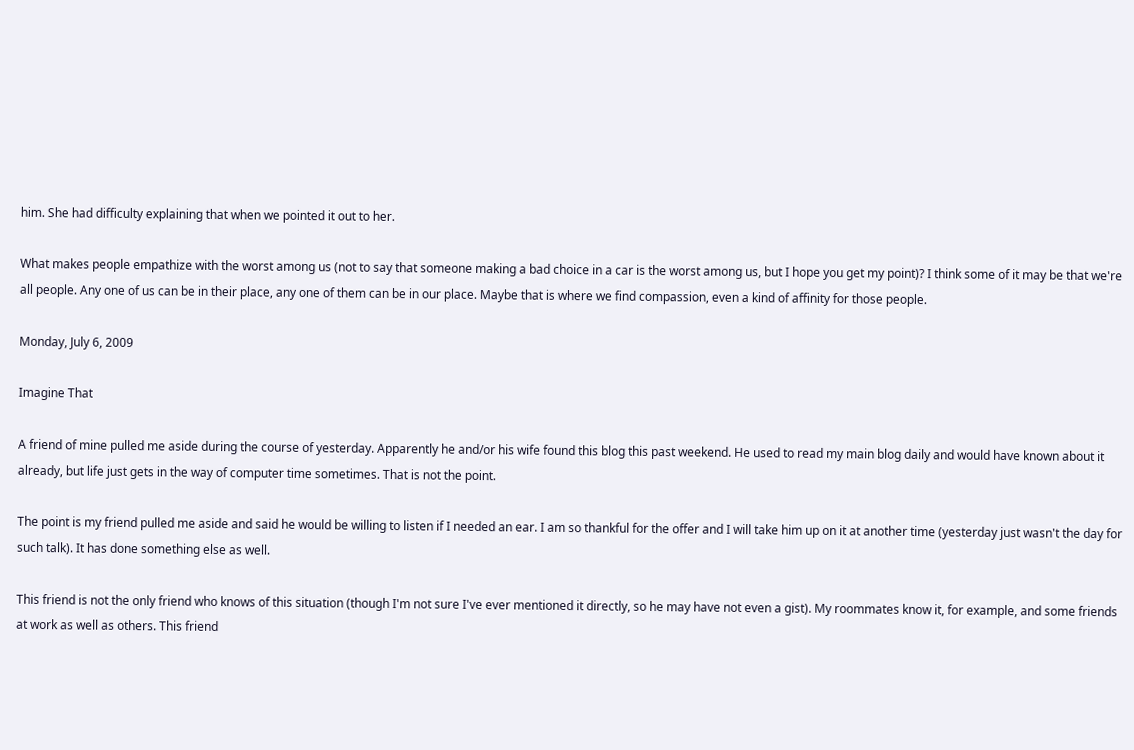him. She had difficulty explaining that when we pointed it out to her.

What makes people empathize with the worst among us (not to say that someone making a bad choice in a car is the worst among us, but I hope you get my point)? I think some of it may be that we're all people. Any one of us can be in their place, any one of them can be in our place. Maybe that is where we find compassion, even a kind of affinity for those people.

Monday, July 6, 2009

Imagine That

A friend of mine pulled me aside during the course of yesterday. Apparently he and/or his wife found this blog this past weekend. He used to read my main blog daily and would have known about it already, but life just gets in the way of computer time sometimes. That is not the point.

The point is my friend pulled me aside and said he would be willing to listen if I needed an ear. I am so thankful for the offer and I will take him up on it at another time (yesterday just wasn't the day for such talk). It has done something else as well.

This friend is not the only friend who knows of this situation (though I'm not sure I've ever mentioned it directly, so he may have not even a gist). My roommates know it, for example, and some friends at work as well as others. This friend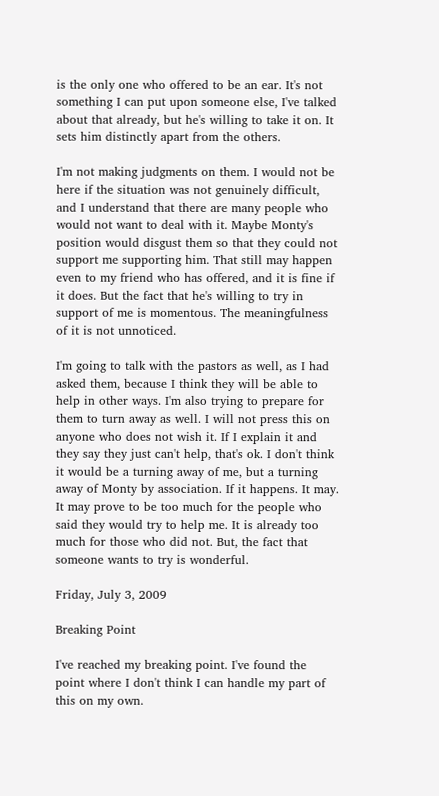is the only one who offered to be an ear. It's not something I can put upon someone else, I've talked about that already, but he's willing to take it on. It sets him distinctly apart from the others.

I'm not making judgments on them. I would not be here if the situation was not genuinely difficult, and I understand that there are many people who would not want to deal with it. Maybe Monty's position would disgust them so that they could not support me supporting him. That still may happen even to my friend who has offered, and it is fine if it does. But the fact that he's willing to try in support of me is momentous. The meaningfulness of it is not unnoticed.

I'm going to talk with the pastors as well, as I had asked them, because I think they will be able to help in other ways. I'm also trying to prepare for them to turn away as well. I will not press this on anyone who does not wish it. If I explain it and they say they just can't help, that's ok. I don't think it would be a turning away of me, but a turning away of Monty by association. If it happens. It may. It may prove to be too much for the people who said they would try to help me. It is already too much for those who did not. But, the fact that someone wants to try is wonderful.

Friday, July 3, 2009

Breaking Point

I've reached my breaking point. I've found the point where I don't think I can handle my part of this on my own.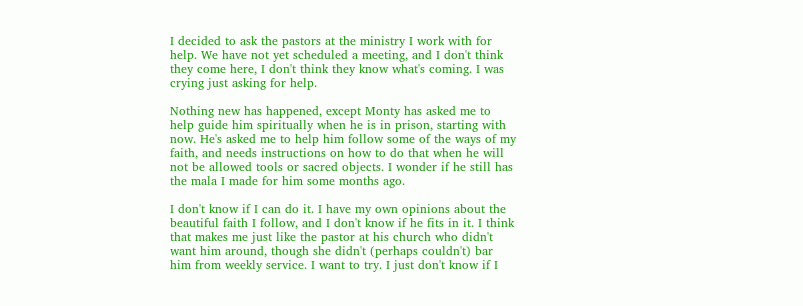I decided to ask the pastors at the ministry I work with for help. We have not yet scheduled a meeting, and I don't think they come here, I don't think they know what's coming. I was crying just asking for help.

Nothing new has happened, except Monty has asked me to help guide him spiritually when he is in prison, starting with now. He's asked me to help him follow some of the ways of my faith, and needs instructions on how to do that when he will not be allowed tools or sacred objects. I wonder if he still has the mala I made for him some months ago.

I don't know if I can do it. I have my own opinions about the beautiful faith I follow, and I don't know if he fits in it. I think that makes me just like the pastor at his church who didn't want him around, though she didn't (perhaps couldn't) bar him from weekly service. I want to try. I just don't know if I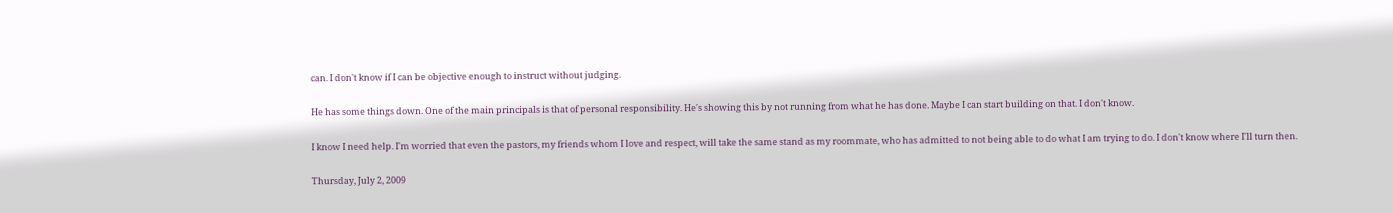can. I don't know if I can be objective enough to instruct without judging.

He has some things down. One of the main principals is that of personal responsibility. He's showing this by not running from what he has done. Maybe I can start building on that. I don't know.

I know I need help. I'm worried that even the pastors, my friends whom I love and respect, will take the same stand as my roommate, who has admitted to not being able to do what I am trying to do. I don't know where I'll turn then.

Thursday, July 2, 2009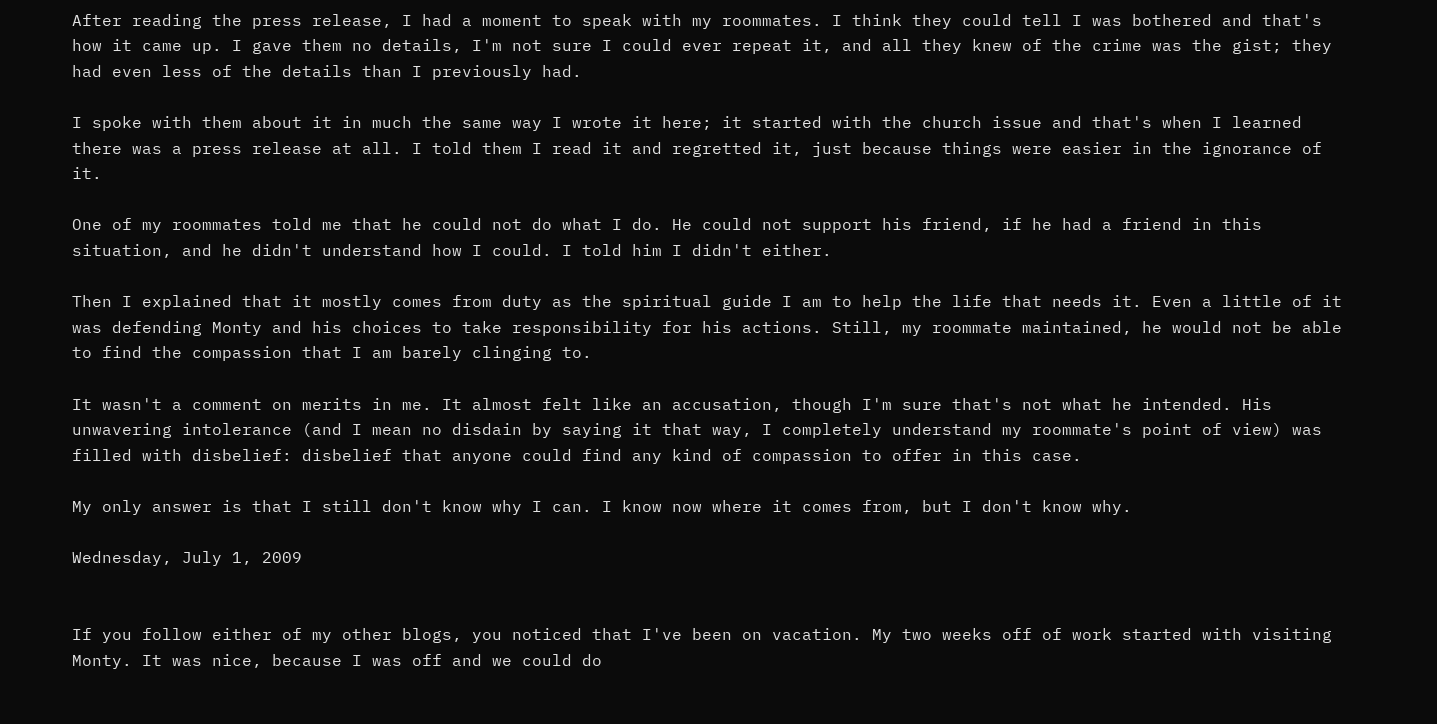After reading the press release, I had a moment to speak with my roommates. I think they could tell I was bothered and that's how it came up. I gave them no details, I'm not sure I could ever repeat it, and all they knew of the crime was the gist; they had even less of the details than I previously had.

I spoke with them about it in much the same way I wrote it here; it started with the church issue and that's when I learned there was a press release at all. I told them I read it and regretted it, just because things were easier in the ignorance of it.

One of my roommates told me that he could not do what I do. He could not support his friend, if he had a friend in this situation, and he didn't understand how I could. I told him I didn't either.

Then I explained that it mostly comes from duty as the spiritual guide I am to help the life that needs it. Even a little of it was defending Monty and his choices to take responsibility for his actions. Still, my roommate maintained, he would not be able to find the compassion that I am barely clinging to.

It wasn't a comment on merits in me. It almost felt like an accusation, though I'm sure that's not what he intended. His unwavering intolerance (and I mean no disdain by saying it that way, I completely understand my roommate's point of view) was filled with disbelief: disbelief that anyone could find any kind of compassion to offer in this case.

My only answer is that I still don't know why I can. I know now where it comes from, but I don't know why.

Wednesday, July 1, 2009


If you follow either of my other blogs, you noticed that I've been on vacation. My two weeks off of work started with visiting Monty. It was nice, because I was off and we could do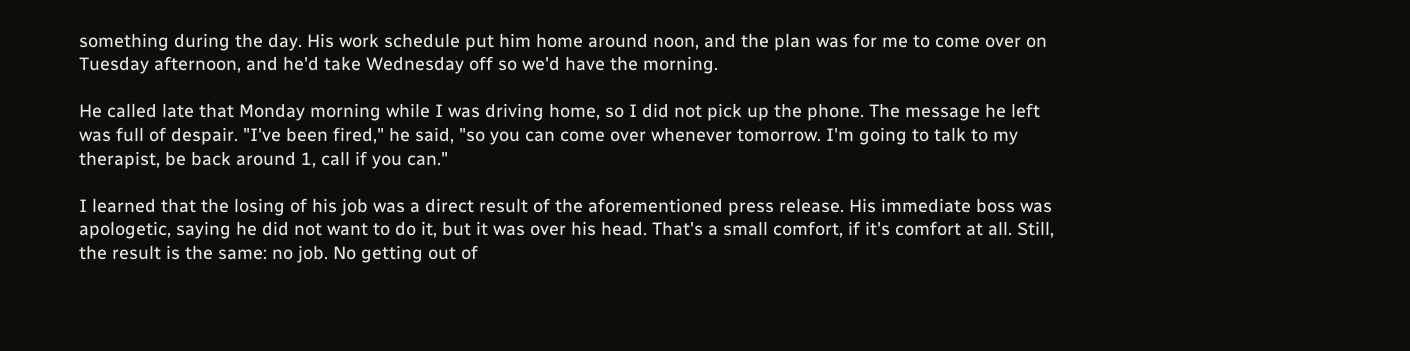something during the day. His work schedule put him home around noon, and the plan was for me to come over on Tuesday afternoon, and he'd take Wednesday off so we'd have the morning.

He called late that Monday morning while I was driving home, so I did not pick up the phone. The message he left was full of despair. "I've been fired," he said, "so you can come over whenever tomorrow. I'm going to talk to my therapist, be back around 1, call if you can."

I learned that the losing of his job was a direct result of the aforementioned press release. His immediate boss was apologetic, saying he did not want to do it, but it was over his head. That's a small comfort, if it's comfort at all. Still, the result is the same: no job. No getting out of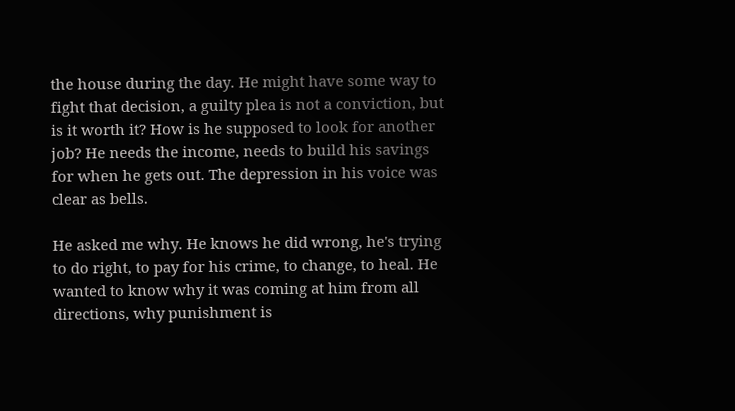the house during the day. He might have some way to fight that decision, a guilty plea is not a conviction, but is it worth it? How is he supposed to look for another job? He needs the income, needs to build his savings for when he gets out. The depression in his voice was clear as bells.

He asked me why. He knows he did wrong, he's trying to do right, to pay for his crime, to change, to heal. He wanted to know why it was coming at him from all directions, why punishment is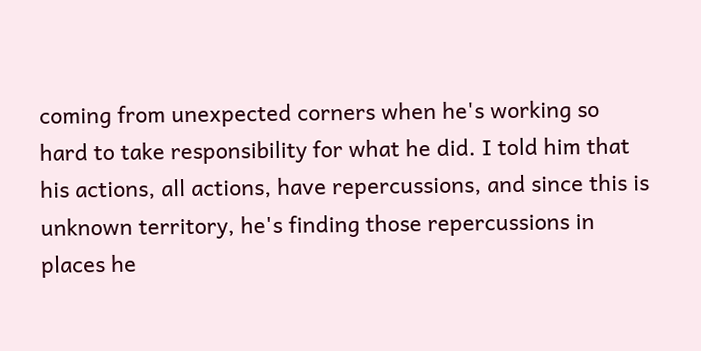coming from unexpected corners when he's working so hard to take responsibility for what he did. I told him that his actions, all actions, have repercussions, and since this is unknown territory, he's finding those repercussions in places he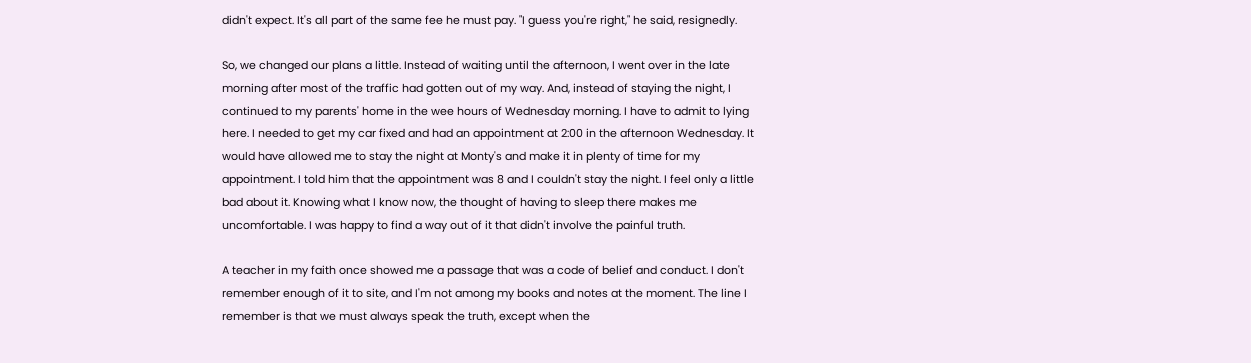didn't expect. It's all part of the same fee he must pay. "I guess you're right," he said, resignedly.

So, we changed our plans a little. Instead of waiting until the afternoon, I went over in the late morning after most of the traffic had gotten out of my way. And, instead of staying the night, I continued to my parents' home in the wee hours of Wednesday morning. I have to admit to lying here. I needed to get my car fixed and had an appointment at 2:00 in the afternoon Wednesday. It would have allowed me to stay the night at Monty's and make it in plenty of time for my appointment. I told him that the appointment was 8 and I couldn't stay the night. I feel only a little bad about it. Knowing what I know now, the thought of having to sleep there makes me uncomfortable. I was happy to find a way out of it that didn't involve the painful truth.

A teacher in my faith once showed me a passage that was a code of belief and conduct. I don't remember enough of it to site, and I'm not among my books and notes at the moment. The line I remember is that we must always speak the truth, except when the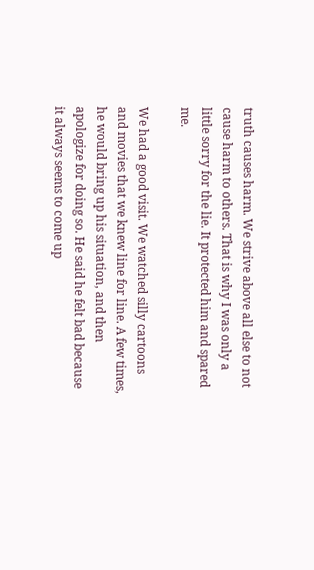truth causes harm. We strive above all else to not cause harm to others. That is why I was only a little sorry for the lie. It protected him and spared me.

We had a good visit. We watched silly cartoons and movies that we knew line for line. A few times, he would bring up his situation, and then apologize for doing so. He said he felt bad because it always seems to come up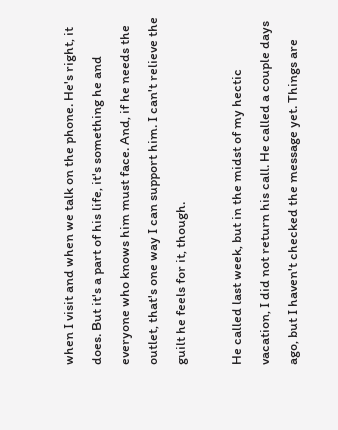when I visit and when we talk on the phone. He's right, it does. But it's a part of his life, it's something he and everyone who knows him must face. And, if he needs the outlet, that's one way I can support him. I can't relieve the guilt he feels for it, though.

He called last week, but in the midst of my hectic vacation, I did not return his call. He called a couple days ago, but I haven't checked the message yet. Things are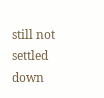still not settled down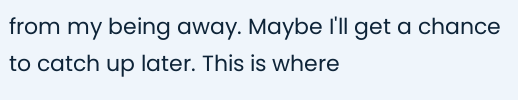from my being away. Maybe I'll get a chance to catch up later. This is where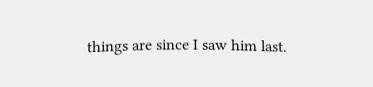things are since I saw him last.